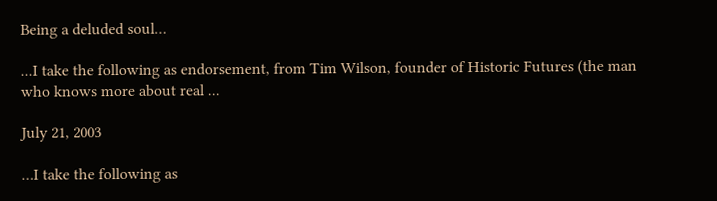Being a deluded soul…

...I take the following as endorsement, from Tim Wilson, founder of Historic Futures (the man who knows more about real ...

July 21, 2003

…I take the following as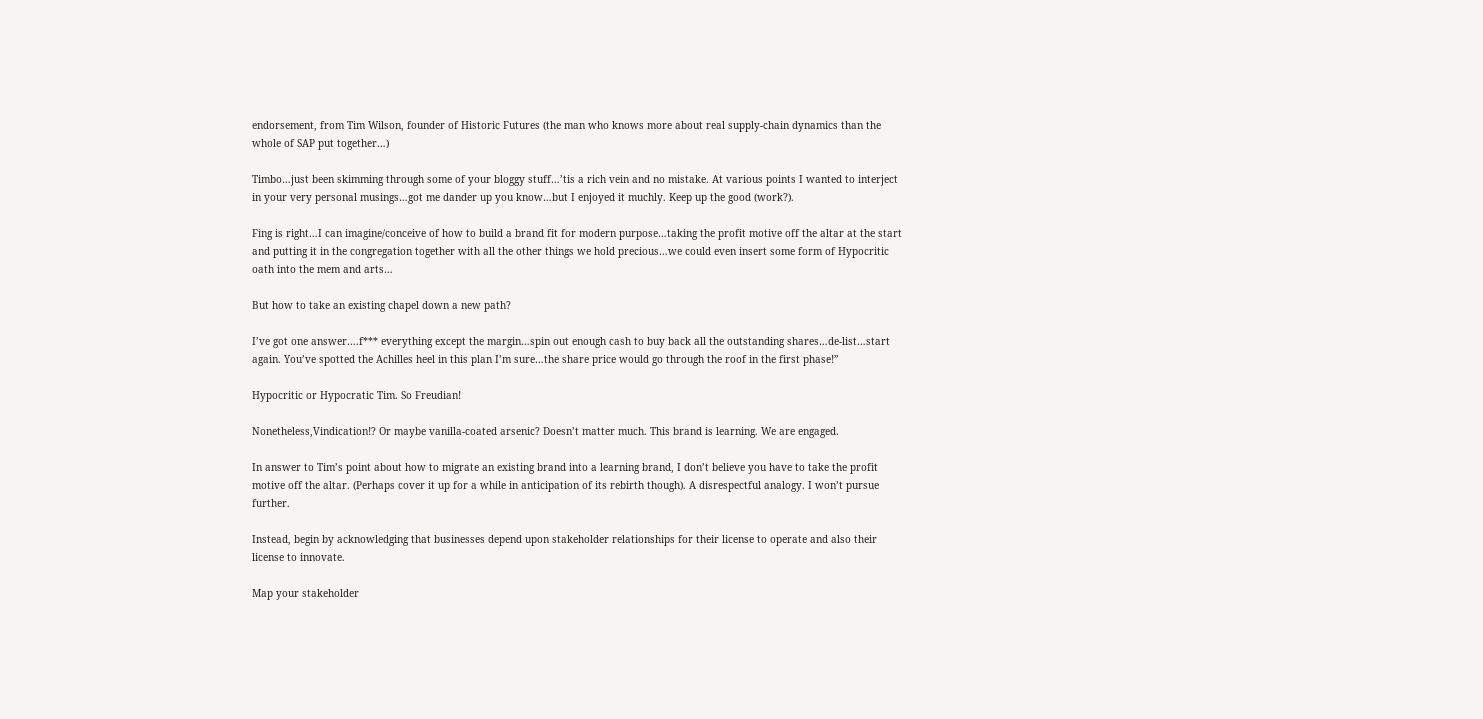endorsement, from Tim Wilson, founder of Historic Futures (the man who knows more about real supply-chain dynamics than the whole of SAP put together…)

Timbo…just been skimming through some of your bloggy stuff…’tis a rich vein and no mistake. At various points I wanted to interject in your very personal musings…got me dander up you know…but I enjoyed it muchly. Keep up the good (work?).

Fing is right…I can imagine/conceive of how to build a brand fit for modern purpose…taking the profit motive off the altar at the start and putting it in the congregation together with all the other things we hold precious…we could even insert some form of Hypocritic oath into the mem and arts…

But how to take an existing chapel down a new path?

I’ve got one answer….f*** everything except the margin…spin out enough cash to buy back all the outstanding shares…de-list…start again. You’ve spotted the Achilles heel in this plan I’m sure…the share price would go through the roof in the first phase!”

Hypocritic or Hypocratic Tim. So Freudian!

Nonetheless,Vindication!? Or maybe vanilla-coated arsenic? Doesn’t matter much. This brand is learning. We are engaged.

In answer to Tim’s point about how to migrate an existing brand into a learning brand, I don’t believe you have to take the profit motive off the altar. (Perhaps cover it up for a while in anticipation of its rebirth though). A disrespectful analogy. I won’t pursue further.

Instead, begin by acknowledging that businesses depend upon stakeholder relationships for their license to operate and also their license to innovate.

Map your stakeholder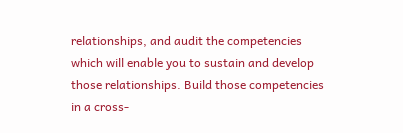relationships, and audit the competencies which will enable you to sustain and develop those relationships. Build those competencies in a cross-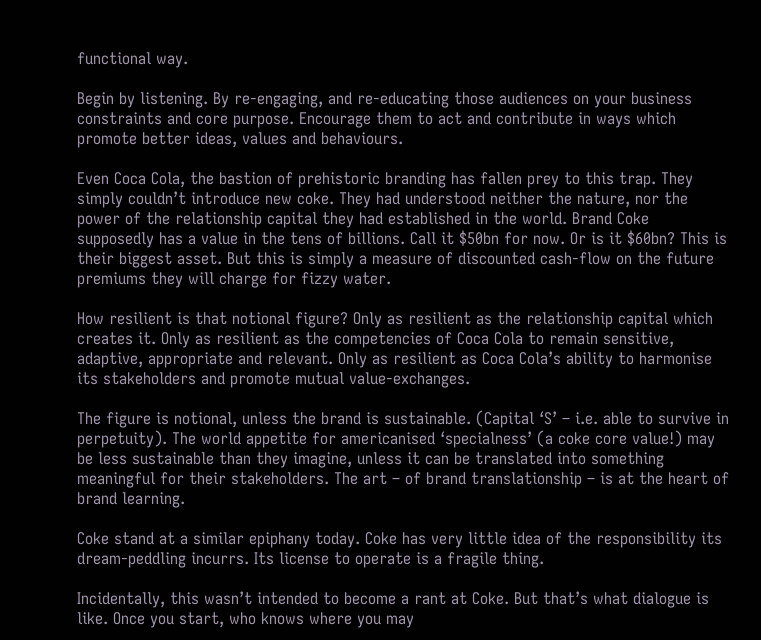functional way.

Begin by listening. By re-engaging, and re-educating those audiences on your business constraints and core purpose. Encourage them to act and contribute in ways which promote better ideas, values and behaviours.

Even Coca Cola, the bastion of prehistoric branding has fallen prey to this trap. They simply couldn’t introduce new coke. They had understood neither the nature, nor the power of the relationship capital they had established in the world. Brand Coke supposedly has a value in the tens of billions. Call it $50bn for now. Or is it $60bn? This is their biggest asset. But this is simply a measure of discounted cash-flow on the future premiums they will charge for fizzy water.

How resilient is that notional figure? Only as resilient as the relationship capital which creates it. Only as resilient as the competencies of Coca Cola to remain sensitive, adaptive, appropriate and relevant. Only as resilient as Coca Cola’s ability to harmonise its stakeholders and promote mutual value-exchanges.

The figure is notional, unless the brand is sustainable. (Capital ‘S’ – i.e. able to survive in perpetuity). The world appetite for americanised ‘specialness’ (a coke core value!) may be less sustainable than they imagine, unless it can be translated into something meaningful for their stakeholders. The art – of brand translationship – is at the heart of brand learning.

Coke stand at a similar epiphany today. Coke has very little idea of the responsibility its dream-peddling incurrs. Its license to operate is a fragile thing.

Incidentally, this wasn’t intended to become a rant at Coke. But that’s what dialogue is like. Once you start, who knows where you may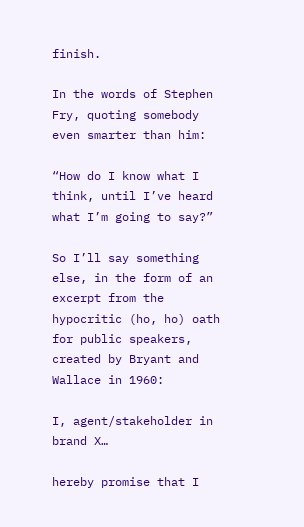finish.

In the words of Stephen Fry, quoting somebody even smarter than him:

“How do I know what I think, until I’ve heard what I’m going to say?”

So I’ll say something else, in the form of an excerpt from the hypocritic (ho, ho) oath for public speakers, created by Bryant and Wallace in 1960:

I, agent/stakeholder in brand X…

hereby promise that I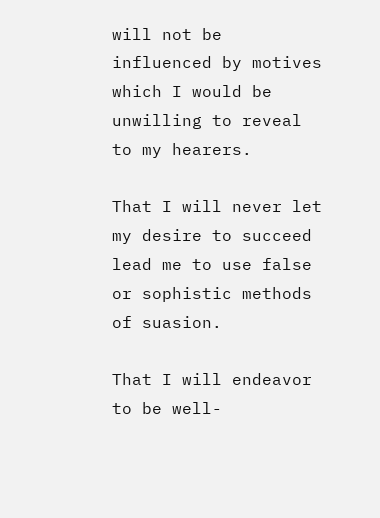will not be influenced by motives which I would be unwilling to reveal to my hearers.

That I will never let my desire to succeed lead me to use false or sophistic methods of suasion.

That I will endeavor to be well-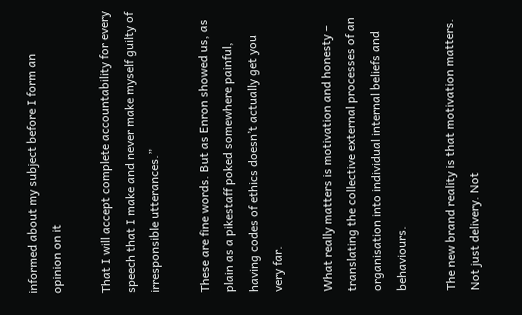informed about my subject before I form an opinion on it

That I will accept complete accountability for every speech that I make and never make myself guilty of irresponsible utterances.”

These are fine words. But as Enron showed us, as plain as a pikestaff poked somewhere painful, having codes of ethics doesn’t actually get you very far.

What really matters is motivation and honesty – translating the collective external processes of an organisation into individual internal beliefs and behaviours.

The new brand reality is that motivation matters. Not just delivery. Not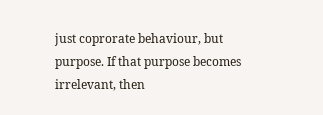just coprorate behaviour, but purpose. If that purpose becomes irrelevant, then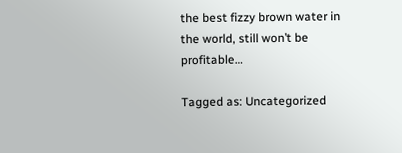the best fizzy brown water in the world, still won’t be profitable…

Tagged as: Uncategorized